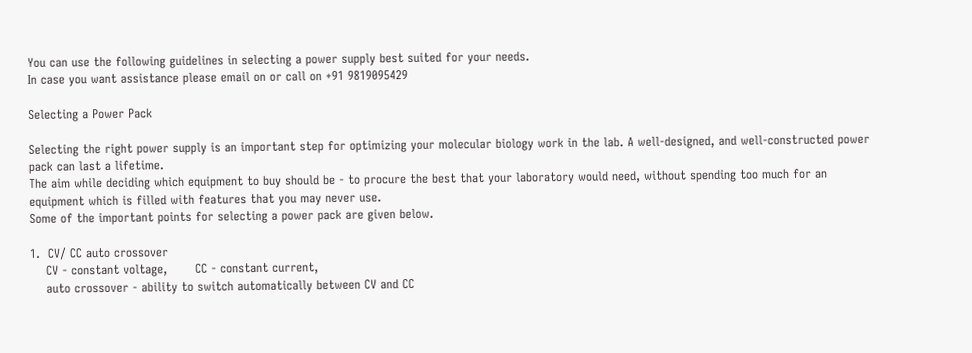You can use the following guidelines in selecting a power supply best suited for your needs.
In case you want assistance please email on or call on +91 9819095429

Selecting a Power Pack

Selecting the right power supply is an important step for optimizing your molecular biology work in the lab. A well-designed, and well-constructed power pack can last a lifetime.
The aim while deciding which equipment to buy should be - to procure the best that your laboratory would need, without spending too much for an equipment which is filled with features that you may never use.
Some of the important points for selecting a power pack are given below.

1.  CV/ CC auto crossover
    CV - constant voltage,       CC - constant current,
    auto crossover - ability to switch automatically between CV and CC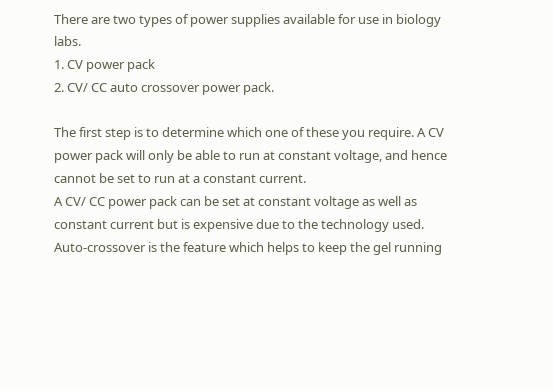There are two types of power supplies available for use in biology labs.
1. CV power pack
2. CV/ CC auto crossover power pack.

The first step is to determine which one of these you require. A CV power pack will only be able to run at constant voltage, and hence cannot be set to run at a constant current.
A CV/ CC power pack can be set at constant voltage as well as constant current but is expensive due to the technology used.
Auto-crossover is the feature which helps to keep the gel running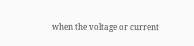when the voltage or current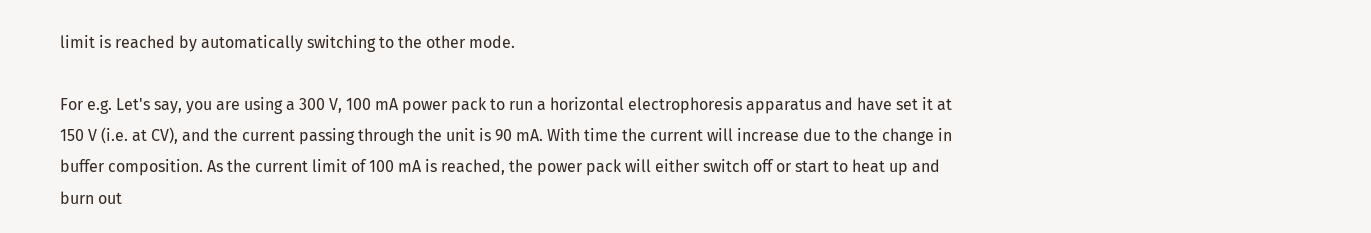limit is reached by automatically switching to the other mode.

For e.g. Let's say, you are using a 300 V, 100 mA power pack to run a horizontal electrophoresis apparatus and have set it at 150 V (i.e. at CV), and the current passing through the unit is 90 mA. With time the current will increase due to the change in buffer composition. As the current limit of 100 mA is reached, the power pack will either switch off or start to heat up and burn out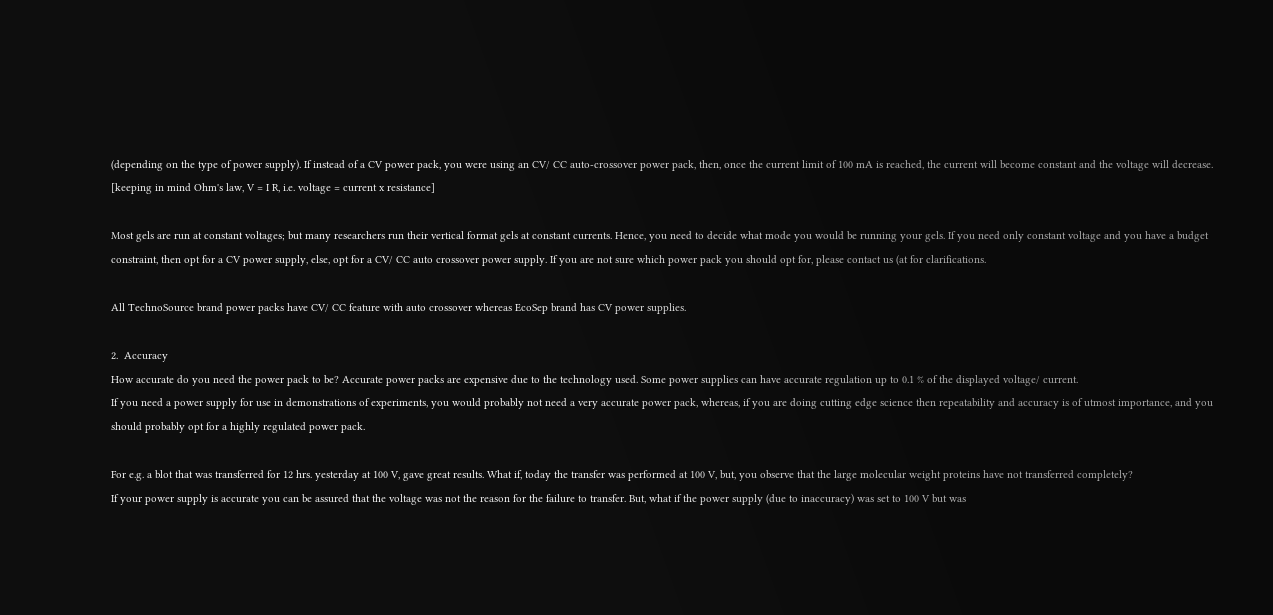(depending on the type of power supply). If instead of a CV power pack, you were using an CV/ CC auto-crossover power pack, then, once the current limit of 100 mA is reached, the current will become constant and the voltage will decrease.
[keeping in mind Ohm's law, V = I R, i.e. voltage = current x resistance]

Most gels are run at constant voltages; but many researchers run their vertical format gels at constant currents. Hence, you need to decide what mode you would be running your gels. If you need only constant voltage and you have a budget constraint, then opt for a CV power supply, else, opt for a CV/ CC auto crossover power supply. If you are not sure which power pack you should opt for, please contact us (at for clarifications.

All TechnoSource brand power packs have CV/ CC feature with auto crossover whereas EcoSep brand has CV power supplies.

2.  Accuracy
How accurate do you need the power pack to be? Accurate power packs are expensive due to the technology used. Some power supplies can have accurate regulation up to 0.1 % of the displayed voltage/ current.
If you need a power supply for use in demonstrations of experiments, you would probably not need a very accurate power pack, whereas, if you are doing cutting edge science then repeatability and accuracy is of utmost importance, and you should probably opt for a highly regulated power pack.

For e.g. a blot that was transferred for 12 hrs. yesterday at 100 V, gave great results. What if, today the transfer was performed at 100 V, but, you observe that the large molecular weight proteins have not transferred completely?
If your power supply is accurate you can be assured that the voltage was not the reason for the failure to transfer. But, what if the power supply (due to inaccuracy) was set to 100 V but was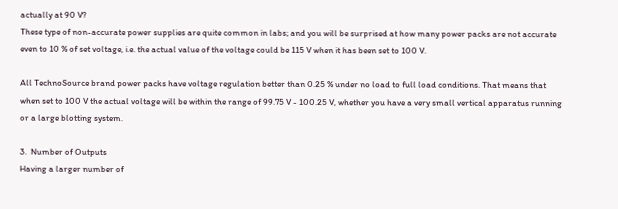actually at 90 V?
These type of non-accurate power supplies are quite common in labs; and you will be surprised at how many power packs are not accurate even to 10 % of set voltage, i.e. the actual value of the voltage could be 115 V when it has been set to 100 V.

All TechnoSource brand power packs have voltage regulation better than 0.25 % under no load to full load conditions. That means that when set to 100 V the actual voltage will be within the range of 99.75 V - 100.25 V, whether you have a very small vertical apparatus running or a large blotting system.

3.  Number of Outputs
Having a larger number of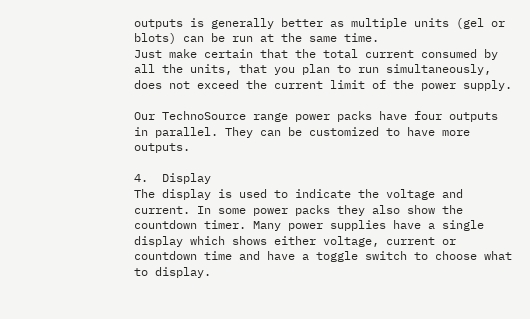outputs is generally better as multiple units (gel or blots) can be run at the same time.
Just make certain that the total current consumed by all the units, that you plan to run simultaneously, does not exceed the current limit of the power supply.

Our TechnoSource range power packs have four outputs in parallel. They can be customized to have more outputs.

4.  Display
The display is used to indicate the voltage and current. In some power packs they also show the countdown timer. Many power supplies have a single display which shows either voltage, current or countdown time and have a toggle switch to choose what to display.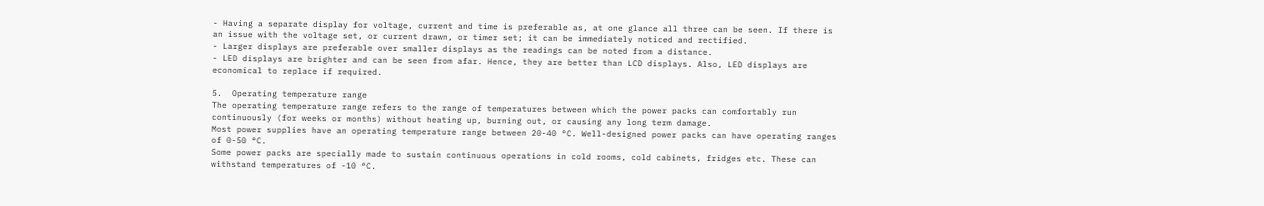- Having a separate display for voltage, current and time is preferable as, at one glance all three can be seen. If there is an issue with the voltage set, or current drawn, or timer set; it can be immediately noticed and rectified.
- Larger displays are preferable over smaller displays as the readings can be noted from a distance.
- LED displays are brighter and can be seen from afar. Hence, they are better than LCD displays. Also, LED displays are economical to replace if required.

5.  Operating temperature range
The operating temperature range refers to the range of temperatures between which the power packs can comfortably run continuously (for weeks or months) without heating up, burning out, or causing any long term damage.
Most power supplies have an operating temperature range between 20-40 °C. Well-designed power packs can have operating ranges of 0-50 °C.
Some power packs are specially made to sustain continuous operations in cold rooms, cold cabinets, fridges etc. These can withstand temperatures of -10 °C.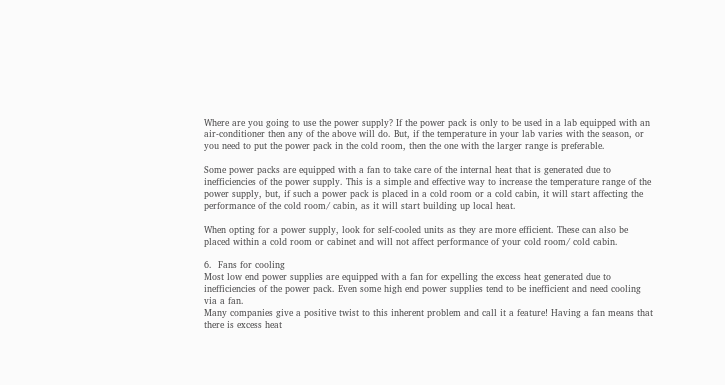Where are you going to use the power supply? If the power pack is only to be used in a lab equipped with an air-conditioner then any of the above will do. But, if the temperature in your lab varies with the season, or you need to put the power pack in the cold room, then the one with the larger range is preferable.

Some power packs are equipped with a fan to take care of the internal heat that is generated due to inefficiencies of the power supply. This is a simple and effective way to increase the temperature range of the power supply, but, if such a power pack is placed in a cold room or a cold cabin, it will start affecting the performance of the cold room/ cabin, as it will start building up local heat.

When opting for a power supply, look for self-cooled units as they are more efficient. These can also be placed within a cold room or cabinet and will not affect performance of your cold room/ cold cabin.

6.  Fans for cooling
Most low end power supplies are equipped with a fan for expelling the excess heat generated due to inefficiencies of the power pack. Even some high end power supplies tend to be inefficient and need cooling via a fan.
Many companies give a positive twist to this inherent problem and call it a feature! Having a fan means that there is excess heat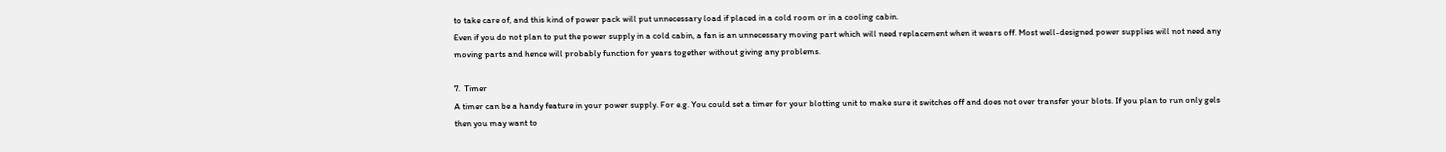to take care of, and this kind of power pack will put unnecessary load if placed in a cold room or in a cooling cabin.
Even if you do not plan to put the power supply in a cold cabin, a fan is an unnecessary moving part which will need replacement when it wears off. Most well-designed power supplies will not need any moving parts and hence will probably function for years together without giving any problems.

7.  Timer
A timer can be a handy feature in your power supply. For e.g. You could set a timer for your blotting unit to make sure it switches off and does not over transfer your blots. If you plan to run only gels then you may want to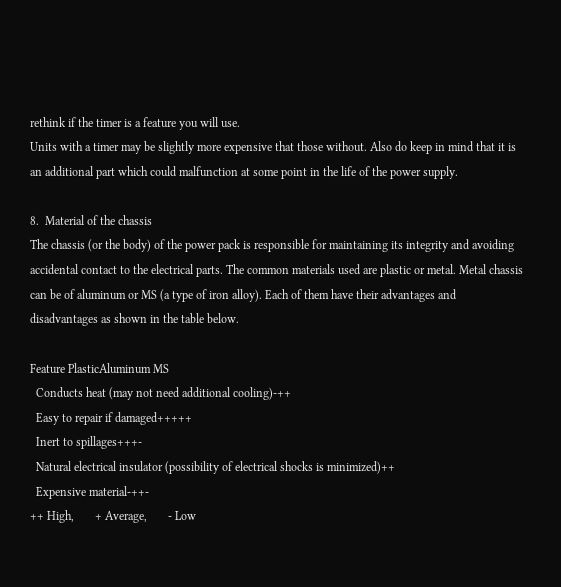rethink if the timer is a feature you will use.
Units with a timer may be slightly more expensive that those without. Also do keep in mind that it is an additional part which could malfunction at some point in the life of the power supply.

8.  Material of the chassis
The chassis (or the body) of the power pack is responsible for maintaining its integrity and avoiding accidental contact to the electrical parts. The common materials used are plastic or metal. Metal chassis can be of aluminum or MS (a type of iron alloy). Each of them have their advantages and disadvantages as shown in the table below.

Feature PlasticAluminum MS
  Conducts heat (may not need additional cooling)-++
  Easy to repair if damaged+++++
  Inert to spillages+++-
  Natural electrical insulator (possibility of electrical shocks is minimized)++
  Expensive material-++-
++ High,       + Average,       - Low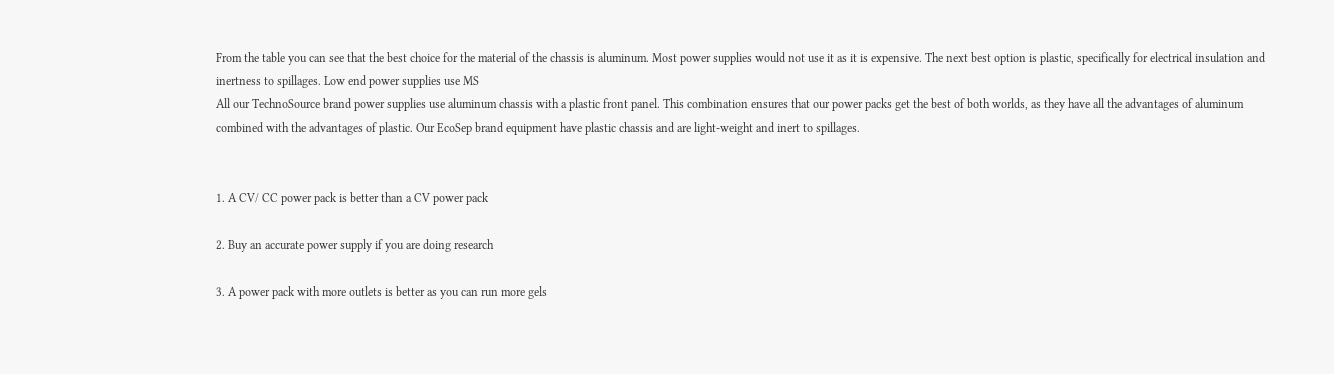From the table you can see that the best choice for the material of the chassis is aluminum. Most power supplies would not use it as it is expensive. The next best option is plastic, specifically for electrical insulation and inertness to spillages. Low end power supplies use MS
All our TechnoSource brand power supplies use aluminum chassis with a plastic front panel. This combination ensures that our power packs get the best of both worlds, as they have all the advantages of aluminum combined with the advantages of plastic. Our EcoSep brand equipment have plastic chassis and are light-weight and inert to spillages.


1. A CV/ CC power pack is better than a CV power pack

2. Buy an accurate power supply if you are doing research

3. A power pack with more outlets is better as you can run more gels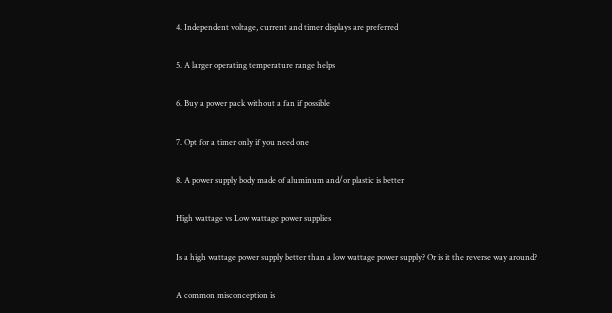4. Independent voltage, current and timer displays are preferred

5. A larger operating temperature range helps

6. Buy a power pack without a fan if possible

7. Opt for a timer only if you need one

8. A power supply body made of aluminum and/or plastic is better

High wattage vs Low wattage power supplies

Is a high wattage power supply better than a low wattage power supply? Or is it the reverse way around?

A common misconception is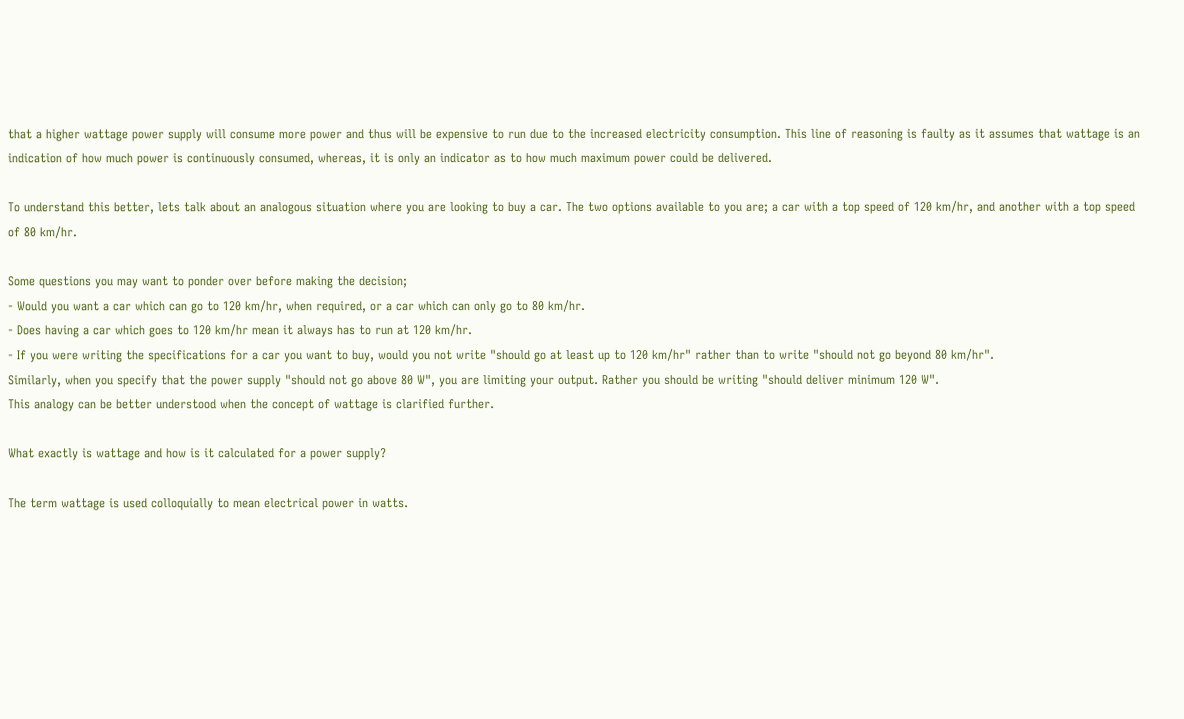that a higher wattage power supply will consume more power and thus will be expensive to run due to the increased electricity consumption. This line of reasoning is faulty as it assumes that wattage is an indication of how much power is continuously consumed, whereas, it is only an indicator as to how much maximum power could be delivered.

To understand this better, lets talk about an analogous situation where you are looking to buy a car. The two options available to you are; a car with a top speed of 120 km/hr, and another with a top speed of 80 km/hr.

Some questions you may want to ponder over before making the decision;
- Would you want a car which can go to 120 km/hr, when required, or a car which can only go to 80 km/hr.
- Does having a car which goes to 120 km/hr mean it always has to run at 120 km/hr.
- If you were writing the specifications for a car you want to buy, would you not write "should go at least up to 120 km/hr" rather than to write "should not go beyond 80 km/hr".
Similarly, when you specify that the power supply "should not go above 80 W", you are limiting your output. Rather you should be writing "should deliver minimum 120 W".
This analogy can be better understood when the concept of wattage is clarified further.

What exactly is wattage and how is it calculated for a power supply?

The term wattage is used colloquially to mean electrical power in watts.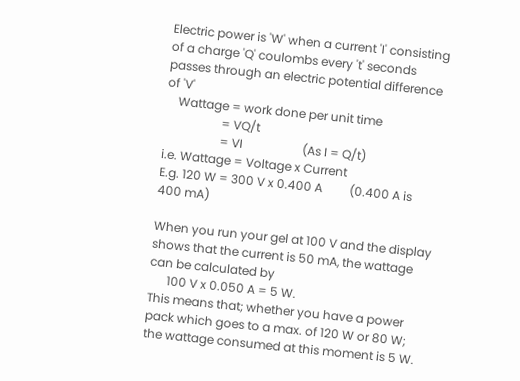Electric power is 'W' when a current 'I' consisting of a charge 'Q' coulombs every 't' seconds passes through an electric potential difference of 'V'
    Wattage = work done per unit time
                   = VQ/t
                   = VI                    (As I = Q/t)
i.e. Wattage = Voltage x Current
E.g. 120 W = 300 V x 0.400 A         (0.400 A is 400 mA)

When you run your gel at 100 V and the display shows that the current is 50 mA, the wattage can be calculated by
      100 V x 0.050 A = 5 W.
This means that; whether you have a power pack which goes to a max. of 120 W or 80 W; the wattage consumed at this moment is 5 W.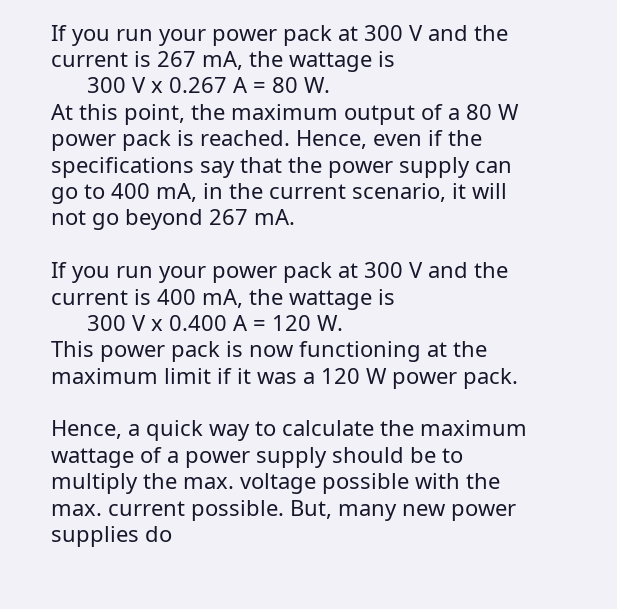If you run your power pack at 300 V and the current is 267 mA, the wattage is
      300 V x 0.267 A = 80 W.
At this point, the maximum output of a 80 W power pack is reached. Hence, even if the specifications say that the power supply can go to 400 mA, in the current scenario, it will not go beyond 267 mA.

If you run your power pack at 300 V and the current is 400 mA, the wattage is
      300 V x 0.400 A = 120 W.
This power pack is now functioning at the maximum limit if it was a 120 W power pack.

Hence, a quick way to calculate the maximum wattage of a power supply should be to multiply the max. voltage possible with the max. current possible. But, many new power supplies do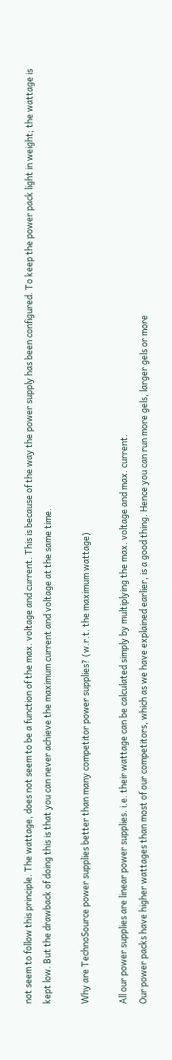not seem to follow this principle. The wattage, does not seem to be a function of the max. voltage and current. This is because of the way the power supply has been configured. To keep the power pack light in weight; the wattage is kept low. But the drawback of doing this is that you can never achieve the maximum current and voltage at the same time.

Why are TechnoSource power supplies better than many competitor power supplies? (w.r.t. the maximum wattage)

All our power supplies are linear power supplies. i.e. their wattage can be calculated simply by multiplying the max. voltage and max. current.
Our power packs have higher wattages than most of our competitors, which as we have explained earlier, is a good thing. Hence you can run more gels, larger gels or more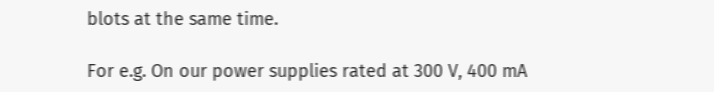blots at the same time.

For e.g. On our power supplies rated at 300 V, 400 mA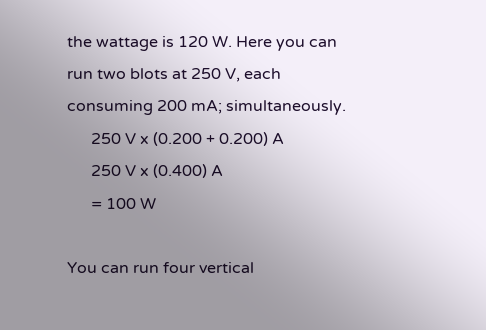the wattage is 120 W. Here you can run two blots at 250 V, each consuming 200 mA; simultaneously.
      250 V x (0.200 + 0.200) A
      250 V x (0.400) A
      = 100 W

You can run four vertical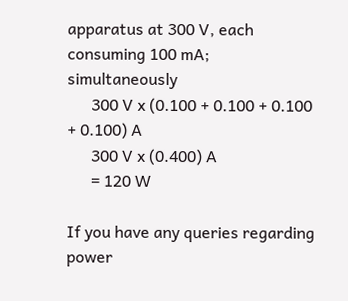apparatus at 300 V, each consuming 100 mA; simultaneously
      300 V x (0.100 + 0.100 + 0.100 + 0.100) A
      300 V x (0.400) A
      = 120 W

If you have any queries regarding power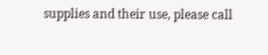supplies and their use, please call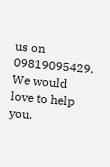us on 09819095429. We would love to help you.